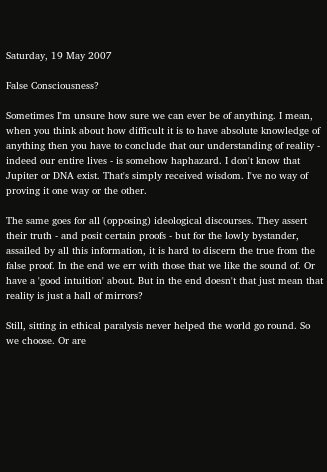Saturday, 19 May 2007

False Consciousness?

Sometimes I'm unsure how sure we can ever be of anything. I mean, when you think about how difficult it is to have absolute knowledge of anything then you have to conclude that our understanding of reality - indeed our entire lives - is somehow haphazard. I don't know that Jupiter or DNA exist. That's simply received wisdom. I've no way of proving it one way or the other.

The same goes for all (opposing) ideological discourses. They assert their truth - and posit certain proofs - but for the lowly bystander, assailed by all this information, it is hard to discern the true from the false proof. In the end we err with those that we like the sound of. Or have a 'good intuition' about. But in the end doesn't that just mean that reality is just a hall of mirrors?

Still, sitting in ethical paralysis never helped the world go round. So we choose. Or are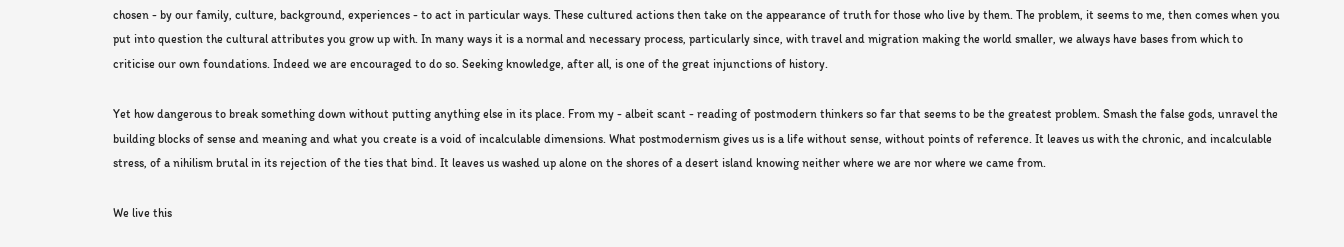chosen - by our family, culture, background, experiences - to act in particular ways. These cultured actions then take on the appearance of truth for those who live by them. The problem, it seems to me, then comes when you put into question the cultural attributes you grow up with. In many ways it is a normal and necessary process, particularly since, with travel and migration making the world smaller, we always have bases from which to criticise our own foundations. Indeed we are encouraged to do so. Seeking knowledge, after all, is one of the great injunctions of history.

Yet how dangerous to break something down without putting anything else in its place. From my - albeit scant - reading of postmodern thinkers so far that seems to be the greatest problem. Smash the false gods, unravel the building blocks of sense and meaning and what you create is a void of incalculable dimensions. What postmodernism gives us is a life without sense, without points of reference. It leaves us with the chronic, and incalculable stress, of a nihilism brutal in its rejection of the ties that bind. It leaves us washed up alone on the shores of a desert island knowing neither where we are nor where we came from.

We live this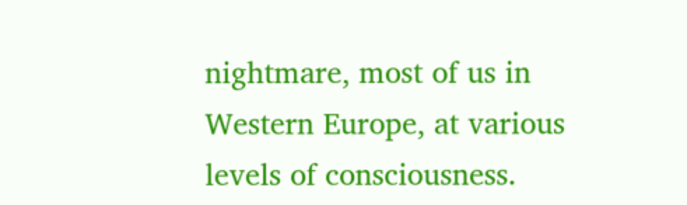nightmare, most of us in Western Europe, at various levels of consciousness.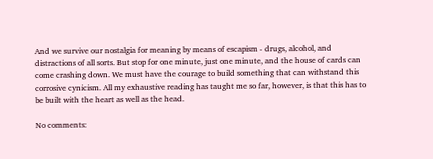And we survive our nostalgia for meaning by means of escapism - drugs, alcohol, and distractions of all sorts. But stop for one minute, just one minute, and the house of cards can come crashing down. We must have the courage to build something that can withstand this corrosive cynicism. All my exhaustive reading has taught me so far, however, is that this has to be built with the heart as well as the head.

No comments: